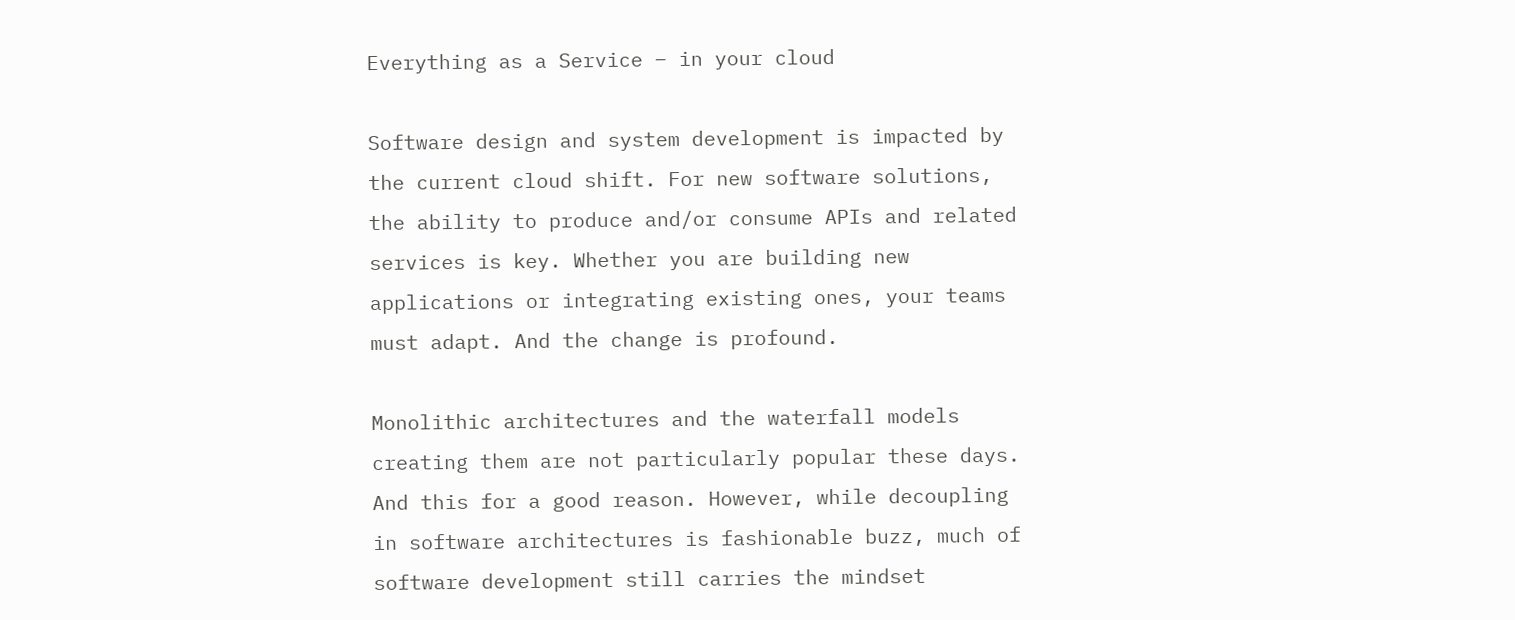Everything as a Service – in your cloud

Software design and system development is impacted by the current cloud shift. For new software solutions, the ability to produce and/or consume APIs and related services is key. Whether you are building new applications or integrating existing ones, your teams must adapt. And the change is profound.

Monolithic architectures and the waterfall models creating them are not particularly popular these days. And this for a good reason. However, while decoupling in software architectures is fashionable buzz, much of software development still carries the mindset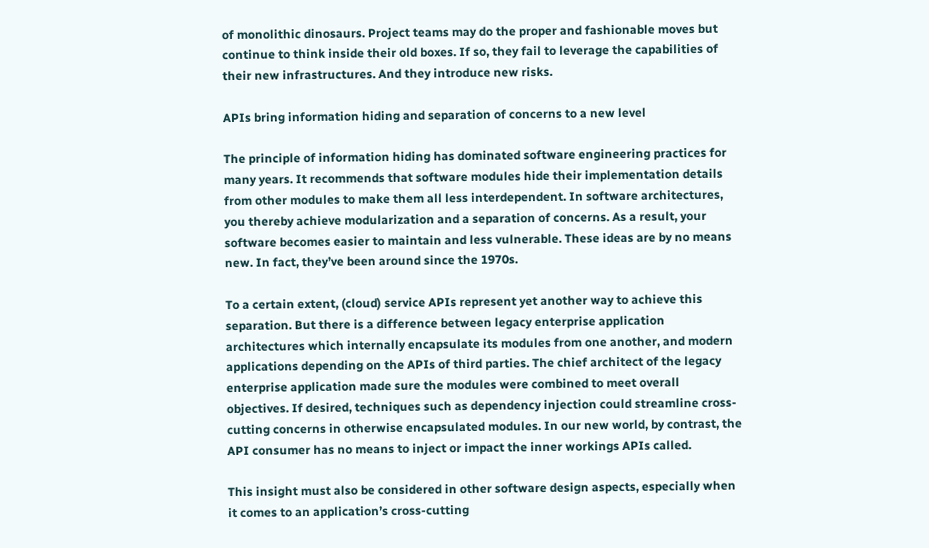of monolithic dinosaurs. Project teams may do the proper and fashionable moves but continue to think inside their old boxes. If so, they fail to leverage the capabilities of their new infrastructures. And they introduce new risks.

APIs bring information hiding and separation of concerns to a new level

The principle of information hiding has dominated software engineering practices for many years. It recommends that software modules hide their implementation details from other modules to make them all less interdependent. In software architectures, you thereby achieve modularization and a separation of concerns. As a result, your software becomes easier to maintain and less vulnerable. These ideas are by no means new. In fact, they’ve been around since the 1970s.

To a certain extent, (cloud) service APIs represent yet another way to achieve this separation. But there is a difference between legacy enterprise application architectures which internally encapsulate its modules from one another, and modern applications depending on the APIs of third parties. The chief architect of the legacy enterprise application made sure the modules were combined to meet overall objectives. If desired, techniques such as dependency injection could streamline cross-cutting concerns in otherwise encapsulated modules. In our new world, by contrast, the API consumer has no means to inject or impact the inner workings APIs called.

This insight must also be considered in other software design aspects, especially when it comes to an application’s cross-cutting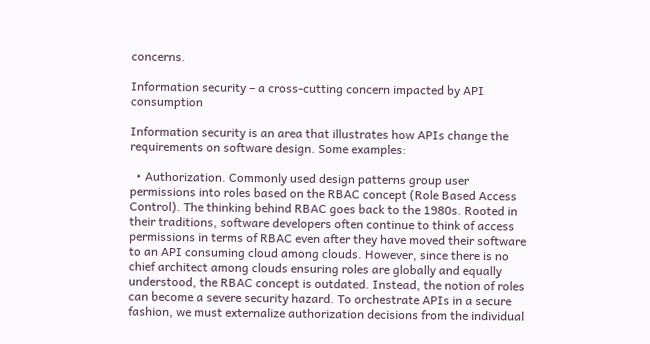concerns.

Information security – a cross-cutting concern impacted by API consumption

Information security is an area that illustrates how APIs change the requirements on software design. Some examples:

  • Authorization. Commonly used design patterns group user permissions into roles based on the RBAC concept (Role Based Access Control). The thinking behind RBAC goes back to the 1980s. Rooted in their traditions, software developers often continue to think of access permissions in terms of RBAC even after they have moved their software to an API consuming cloud among clouds. However, since there is no chief architect among clouds ensuring roles are globally and equally understood, the RBAC concept is outdated. Instead, the notion of roles can become a severe security hazard. To orchestrate APIs in a secure fashion, we must externalize authorization decisions from the individual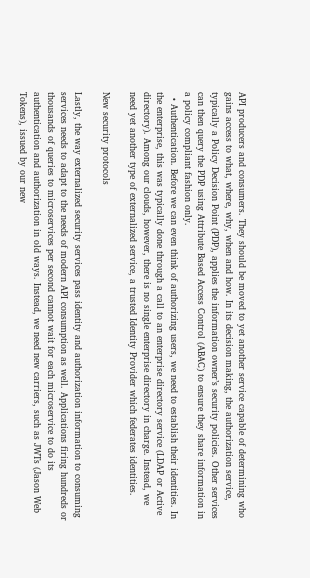API producers and consumers. They should be moved to yet another service capable of determining who gains access to what, where, why, when and how. In its decision making, the authorization service, typically a Policy Decision Point (PDP), applies the information owner’s security policies. Other services can then query the PDP using Attribute Based Access Control (ABAC) to ensure they share information in a policy compliant fashion only.
  • Authentication. Before we can even think of authorizing users, we need to establish their identities. In the enterprise, this was typically done through a call to an enterprise directory service (LDAP or Active directory). Among our clouds, however, there is no single enterprise directory in charge. Instead, we need yet another type of externalized service, a trusted Identity Provider which federates identities.

New security protocols

Lastly, the way externalized security services pass identity and authorization information to consuming services needs to adapt to the needs of modern API consumption as well. Applications firing hundreds or thousands of queries to microservices per second cannot wait for each microservice to do its authentication and authorization in old ways. Instead, we need new carriers, such as JWTs (Jason Web Tokens), issued by our new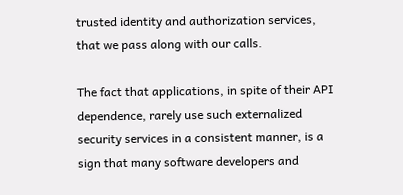trusted identity and authorization services, that we pass along with our calls.

The fact that applications, in spite of their API dependence, rarely use such externalized security services in a consistent manner, is a sign that many software developers and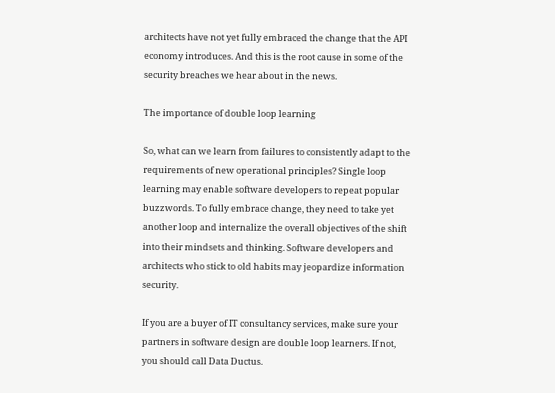architects have not yet fully embraced the change that the API economy introduces. And this is the root cause in some of the security breaches we hear about in the news.

The importance of double loop learning

So, what can we learn from failures to consistently adapt to the requirements of new operational principles? Single loop learning may enable software developers to repeat popular buzzwords. To fully embrace change, they need to take yet another loop and internalize the overall objectives of the shift into their mindsets and thinking. Software developers and architects who stick to old habits may jeopardize information security.

If you are a buyer of IT consultancy services, make sure your partners in software design are double loop learners. If not, you should call Data Ductus.